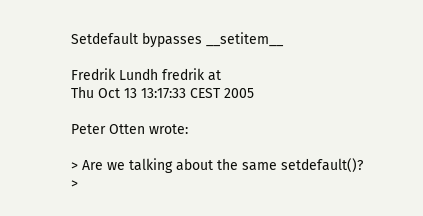Setdefault bypasses __setitem__

Fredrik Lundh fredrik at
Thu Oct 13 13:17:33 CEST 2005

Peter Otten wrote:

> Are we talking about the same setdefault()?
>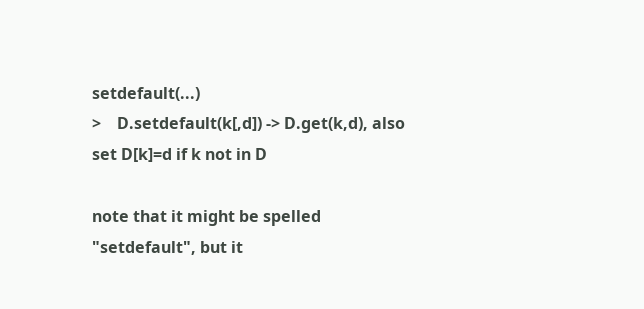setdefault(...)
>    D.setdefault(k[,d]) -> D.get(k,d), also set D[k]=d if k not in D

note that it might be spelled "setdefault", but it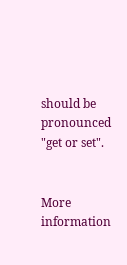should be pronounced
"get or set".


More information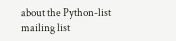about the Python-list mailing list